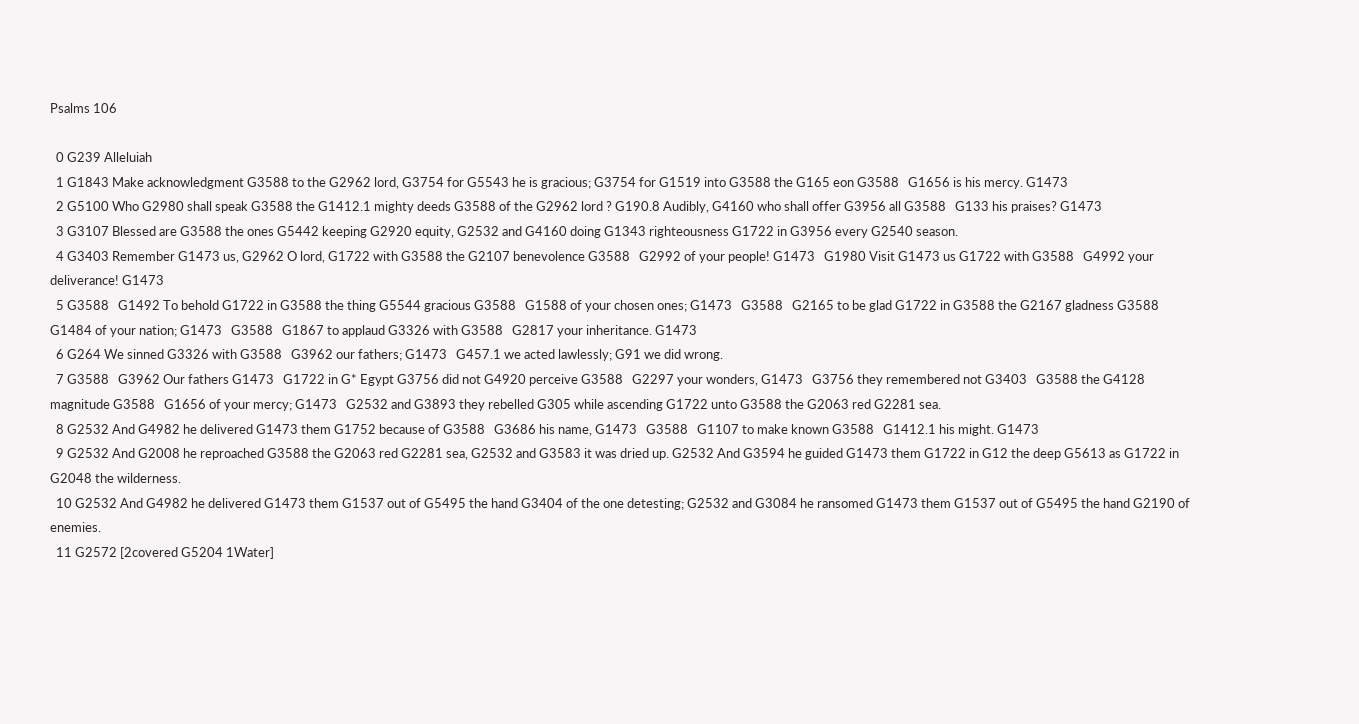Psalms 106

  0 G239 Alleluiah
  1 G1843 Make acknowledgment G3588 to the G2962 lord, G3754 for G5543 he is gracious; G3754 for G1519 into G3588 the G165 eon G3588   G1656 is his mercy. G1473
  2 G5100 Who G2980 shall speak G3588 the G1412.1 mighty deeds G3588 of the G2962 lord ? G190.8 Audibly, G4160 who shall offer G3956 all G3588   G133 his praises? G1473
  3 G3107 Blessed are G3588 the ones G5442 keeping G2920 equity, G2532 and G4160 doing G1343 righteousness G1722 in G3956 every G2540 season.
  4 G3403 Remember G1473 us, G2962 O lord, G1722 with G3588 the G2107 benevolence G3588   G2992 of your people! G1473   G1980 Visit G1473 us G1722 with G3588   G4992 your deliverance! G1473
  5 G3588   G1492 To behold G1722 in G3588 the thing G5544 gracious G3588   G1588 of your chosen ones; G1473   G3588   G2165 to be glad G1722 in G3588 the G2167 gladness G3588   G1484 of your nation; G1473   G3588   G1867 to applaud G3326 with G3588   G2817 your inheritance. G1473
  6 G264 We sinned G3326 with G3588   G3962 our fathers; G1473   G457.1 we acted lawlessly; G91 we did wrong.
  7 G3588   G3962 Our fathers G1473   G1722 in G* Egypt G3756 did not G4920 perceive G3588   G2297 your wonders, G1473   G3756 they remembered not G3403   G3588 the G4128 magnitude G3588   G1656 of your mercy; G1473   G2532 and G3893 they rebelled G305 while ascending G1722 unto G3588 the G2063 red G2281 sea.
  8 G2532 And G4982 he delivered G1473 them G1752 because of G3588   G3686 his name, G1473   G3588   G1107 to make known G3588   G1412.1 his might. G1473
  9 G2532 And G2008 he reproached G3588 the G2063 red G2281 sea, G2532 and G3583 it was dried up. G2532 And G3594 he guided G1473 them G1722 in G12 the deep G5613 as G1722 in G2048 the wilderness.
  10 G2532 And G4982 he delivered G1473 them G1537 out of G5495 the hand G3404 of the one detesting; G2532 and G3084 he ransomed G1473 them G1537 out of G5495 the hand G2190 of enemies.
  11 G2572 [2covered G5204 1Water]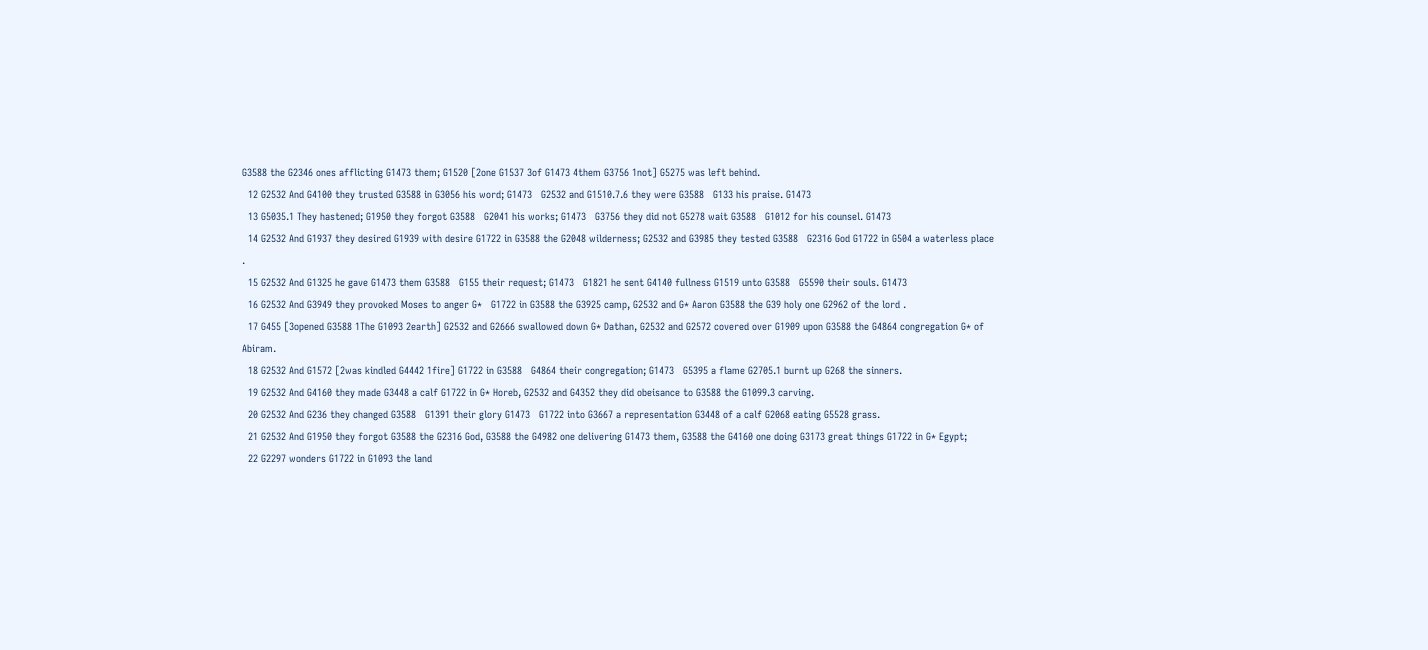G3588 the G2346 ones afflicting G1473 them; G1520 [2one G1537 3of G1473 4them G3756 1not] G5275 was left behind.
  12 G2532 And G4100 they trusted G3588 in G3056 his word; G1473   G2532 and G1510.7.6 they were G3588   G133 his praise. G1473
  13 G5035.1 They hastened; G1950 they forgot G3588   G2041 his works; G1473   G3756 they did not G5278 wait G3588   G1012 for his counsel. G1473
  14 G2532 And G1937 they desired G1939 with desire G1722 in G3588 the G2048 wilderness; G2532 and G3985 they tested G3588   G2316 God G1722 in G504 a waterless place .
  15 G2532 And G1325 he gave G1473 them G3588   G155 their request; G1473   G1821 he sent G4140 fullness G1519 unto G3588   G5590 their souls. G1473
  16 G2532 And G3949 they provoked Moses to anger G*   G1722 in G3588 the G3925 camp, G2532 and G* Aaron G3588 the G39 holy one G2962 of the lord .
  17 G455 [3opened G3588 1The G1093 2earth] G2532 and G2666 swallowed down G* Dathan, G2532 and G2572 covered over G1909 upon G3588 the G4864 congregation G* of Abiram.
  18 G2532 And G1572 [2was kindled G4442 1fire] G1722 in G3588   G4864 their congregation; G1473   G5395 a flame G2705.1 burnt up G268 the sinners.
  19 G2532 And G4160 they made G3448 a calf G1722 in G* Horeb, G2532 and G4352 they did obeisance to G3588 the G1099.3 carving.
  20 G2532 And G236 they changed G3588   G1391 their glory G1473   G1722 into G3667 a representation G3448 of a calf G2068 eating G5528 grass.
  21 G2532 And G1950 they forgot G3588 the G2316 God, G3588 the G4982 one delivering G1473 them, G3588 the G4160 one doing G3173 great things G1722 in G* Egypt;
  22 G2297 wonders G1722 in G1093 the land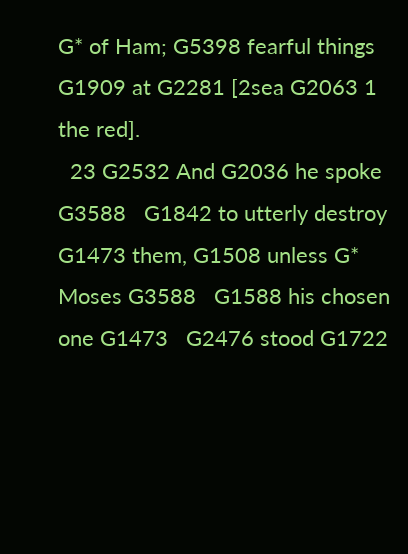G* of Ham; G5398 fearful things G1909 at G2281 [2sea G2063 1 the red].
  23 G2532 And G2036 he spoke G3588   G1842 to utterly destroy G1473 them, G1508 unless G* Moses G3588   G1588 his chosen one G1473   G2476 stood G1722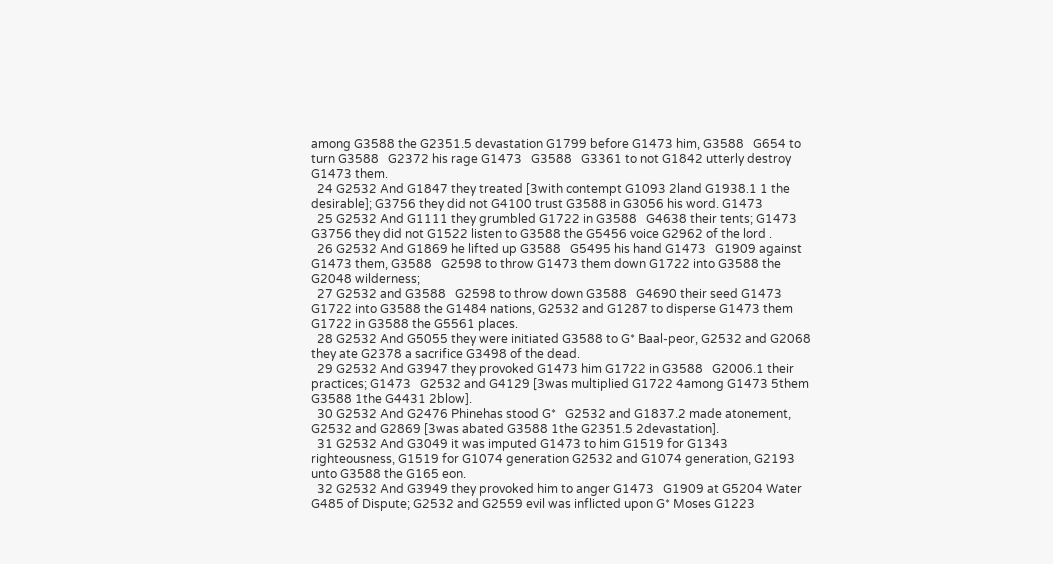among G3588 the G2351.5 devastation G1799 before G1473 him, G3588   G654 to turn G3588   G2372 his rage G1473   G3588   G3361 to not G1842 utterly destroy G1473 them.
  24 G2532 And G1847 they treated [3with contempt G1093 2land G1938.1 1 the desirable]; G3756 they did not G4100 trust G3588 in G3056 his word. G1473
  25 G2532 And G1111 they grumbled G1722 in G3588   G4638 their tents; G1473   G3756 they did not G1522 listen to G3588 the G5456 voice G2962 of the lord .
  26 G2532 And G1869 he lifted up G3588   G5495 his hand G1473   G1909 against G1473 them, G3588   G2598 to throw G1473 them down G1722 into G3588 the G2048 wilderness;
  27 G2532 and G3588   G2598 to throw down G3588   G4690 their seed G1473   G1722 into G3588 the G1484 nations, G2532 and G1287 to disperse G1473 them G1722 in G3588 the G5561 places.
  28 G2532 And G5055 they were initiated G3588 to G* Baal-peor, G2532 and G2068 they ate G2378 a sacrifice G3498 of the dead.
  29 G2532 And G3947 they provoked G1473 him G1722 in G3588   G2006.1 their practices; G1473   G2532 and G4129 [3was multiplied G1722 4among G1473 5them G3588 1the G4431 2blow].
  30 G2532 And G2476 Phinehas stood G*   G2532 and G1837.2 made atonement, G2532 and G2869 [3was abated G3588 1the G2351.5 2devastation].
  31 G2532 And G3049 it was imputed G1473 to him G1519 for G1343 righteousness, G1519 for G1074 generation G2532 and G1074 generation, G2193 unto G3588 the G165 eon.
  32 G2532 And G3949 they provoked him to anger G1473   G1909 at G5204 Water G485 of Dispute; G2532 and G2559 evil was inflicted upon G* Moses G1223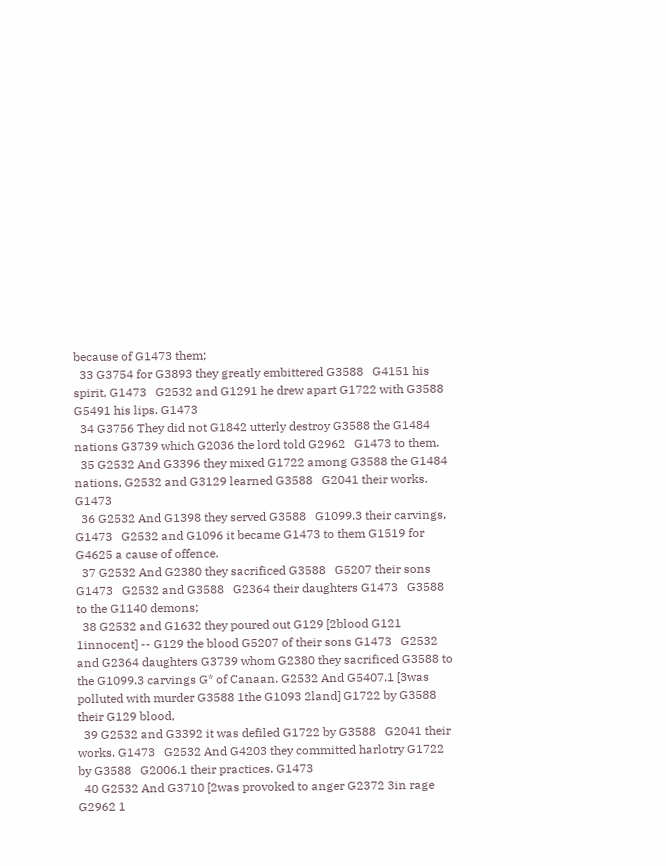because of G1473 them;
  33 G3754 for G3893 they greatly embittered G3588   G4151 his spirit, G1473   G2532 and G1291 he drew apart G1722 with G3588   G5491 his lips. G1473
  34 G3756 They did not G1842 utterly destroy G3588 the G1484 nations G3739 which G2036 the lord told G2962   G1473 to them.
  35 G2532 And G3396 they mixed G1722 among G3588 the G1484 nations, G2532 and G3129 learned G3588   G2041 their works. G1473
  36 G2532 And G1398 they served G3588   G1099.3 their carvings, G1473   G2532 and G1096 it became G1473 to them G1519 for G4625 a cause of offence.
  37 G2532 And G2380 they sacrificed G3588   G5207 their sons G1473   G2532 and G3588   G2364 their daughters G1473   G3588 to the G1140 demons;
  38 G2532 and G1632 they poured out G129 [2blood G121 1innocent] -- G129 the blood G5207 of their sons G1473   G2532 and G2364 daughters G3739 whom G2380 they sacrificed G3588 to the G1099.3 carvings G* of Canaan. G2532 And G5407.1 [3was polluted with murder G3588 1the G1093 2land] G1722 by G3588 their G129 blood,
  39 G2532 and G3392 it was defiled G1722 by G3588   G2041 their works. G1473   G2532 And G4203 they committed harlotry G1722 by G3588   G2006.1 their practices. G1473
  40 G2532 And G3710 [2was provoked to anger G2372 3in rage G2962 1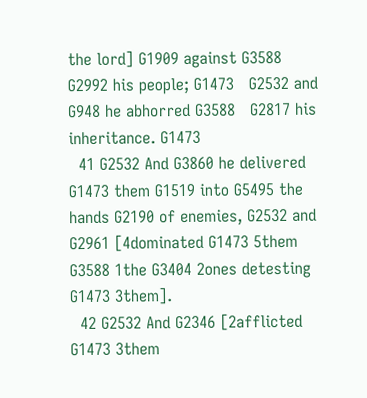the lord] G1909 against G3588   G2992 his people; G1473   G2532 and G948 he abhorred G3588   G2817 his inheritance. G1473
  41 G2532 And G3860 he delivered G1473 them G1519 into G5495 the hands G2190 of enemies, G2532 and G2961 [4dominated G1473 5them G3588 1the G3404 2ones detesting G1473 3them].
  42 G2532 And G2346 [2afflicted G1473 3them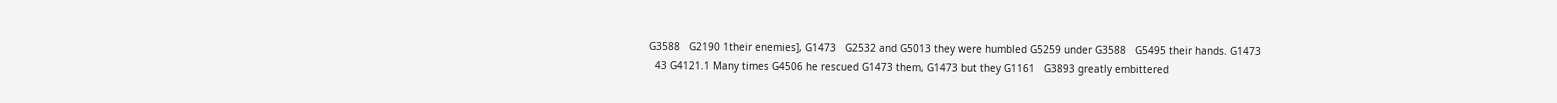G3588   G2190 1their enemies], G1473   G2532 and G5013 they were humbled G5259 under G3588   G5495 their hands. G1473
  43 G4121.1 Many times G4506 he rescued G1473 them, G1473 but they G1161   G3893 greatly embittered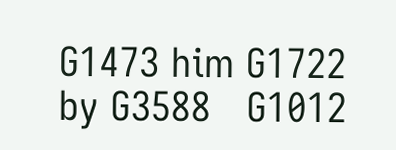G1473 him G1722 by G3588   G1012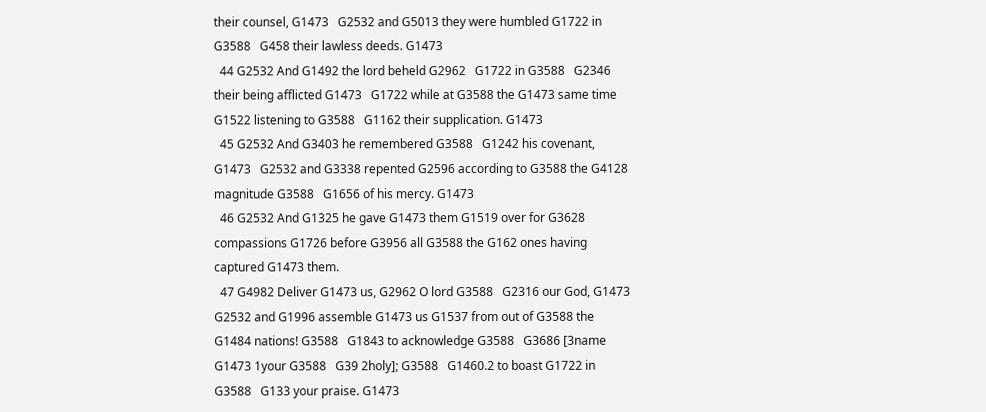their counsel, G1473   G2532 and G5013 they were humbled G1722 in G3588   G458 their lawless deeds. G1473
  44 G2532 And G1492 the lord beheld G2962   G1722 in G3588   G2346 their being afflicted G1473   G1722 while at G3588 the G1473 same time G1522 listening to G3588   G1162 their supplication. G1473
  45 G2532 And G3403 he remembered G3588   G1242 his covenant, G1473   G2532 and G3338 repented G2596 according to G3588 the G4128 magnitude G3588   G1656 of his mercy. G1473
  46 G2532 And G1325 he gave G1473 them G1519 over for G3628 compassions G1726 before G3956 all G3588 the G162 ones having captured G1473 them.
  47 G4982 Deliver G1473 us, G2962 O lord G3588   G2316 our God, G1473   G2532 and G1996 assemble G1473 us G1537 from out of G3588 the G1484 nations! G3588   G1843 to acknowledge G3588   G3686 [3name G1473 1your G3588   G39 2holy]; G3588   G1460.2 to boast G1722 in G3588   G133 your praise. G1473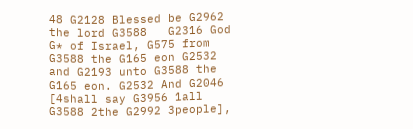48 G2128 Blessed be G2962 the lord G3588   G2316 God G* of Israel, G575 from G3588 the G165 eon G2532 and G2193 unto G3588 the G165 eon. G2532 And G2046 [4shall say G3956 1all G3588 2the G2992 3people],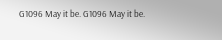G1096 May it be. G1096 May it be.